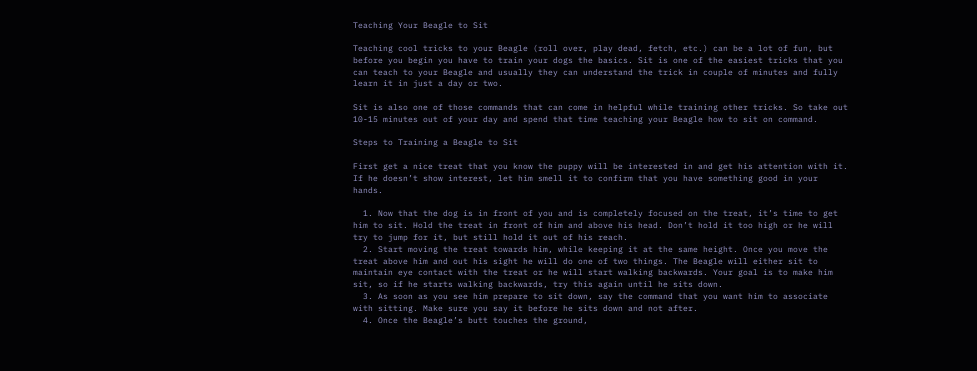Teaching Your Beagle to Sit

Teaching cool tricks to your Beagle (roll over, play dead, fetch, etc.) can be a lot of fun, but before you begin you have to train your dogs the basics. Sit is one of the easiest tricks that you can teach to your Beagle and usually they can understand the trick in couple of minutes and fully learn it in just a day or two.

Sit is also one of those commands that can come in helpful while training other tricks. So take out 10-15 minutes out of your day and spend that time teaching your Beagle how to sit on command.

Steps to Training a Beagle to Sit

First get a nice treat that you know the puppy will be interested in and get his attention with it. If he doesn’t show interest, let him smell it to confirm that you have something good in your hands.

  1. Now that the dog is in front of you and is completely focused on the treat, it’s time to get him to sit. Hold the treat in front of him and above his head. Don’t hold it too high or he will try to jump for it, but still hold it out of his reach.
  2. Start moving the treat towards him, while keeping it at the same height. Once you move the treat above him and out his sight he will do one of two things. The Beagle will either sit to maintain eye contact with the treat or he will start walking backwards. Your goal is to make him sit, so if he starts walking backwards, try this again until he sits down.
  3. As soon as you see him prepare to sit down, say the command that you want him to associate with sitting. Make sure you say it before he sits down and not after.
  4. Once the Beagle’s butt touches the ground,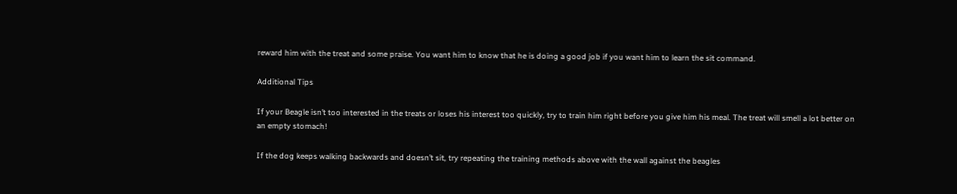reward him with the treat and some praise. You want him to know that he is doing a good job if you want him to learn the sit command.

Additional Tips

If your Beagle isn’t too interested in the treats or loses his interest too quickly, try to train him right before you give him his meal. The treat will smell a lot better on an empty stomach!

If the dog keeps walking backwards and doesn’t sit, try repeating the training methods above with the wall against the beagles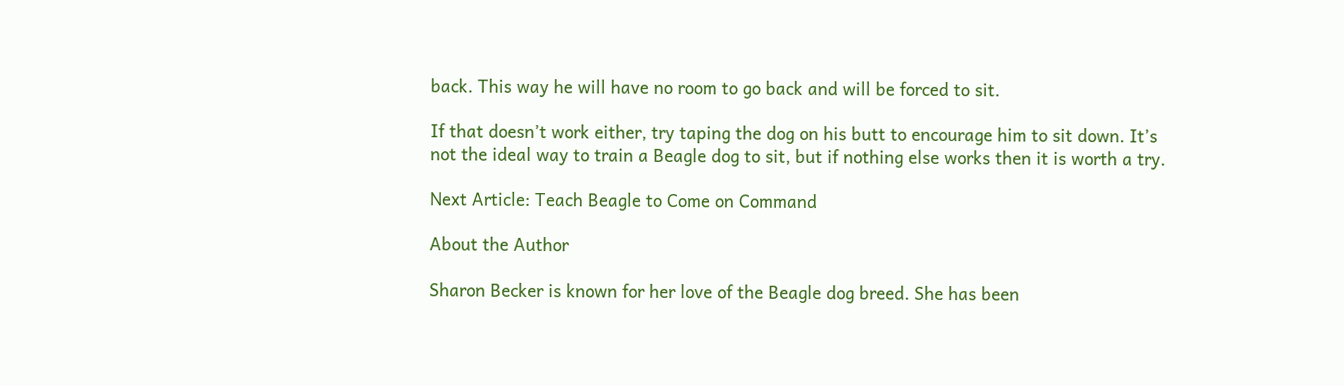back. This way he will have no room to go back and will be forced to sit.

If that doesn’t work either, try taping the dog on his butt to encourage him to sit down. It’s not the ideal way to train a Beagle dog to sit, but if nothing else works then it is worth a try.

Next Article: Teach Beagle to Come on Command

About the Author

Sharon Becker is known for her love of the Beagle dog breed. She has been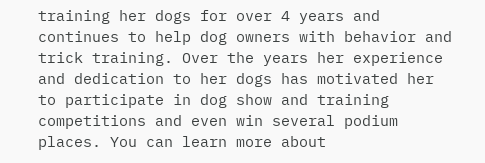training her dogs for over 4 years and continues to help dog owners with behavior and trick training. Over the years her experience and dedication to her dogs has motivated her to participate in dog show and training competitions and even win several podium places. You can learn more about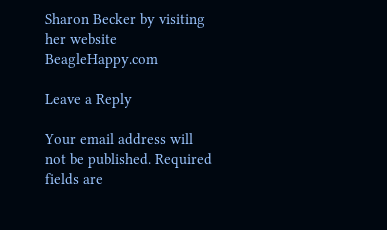Sharon Becker by visiting her website BeagleHappy.com

Leave a Reply

Your email address will not be published. Required fields are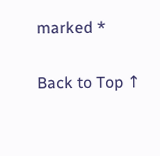marked *

Back to Top ↑